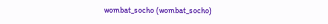wombat_socho (wombat_socho)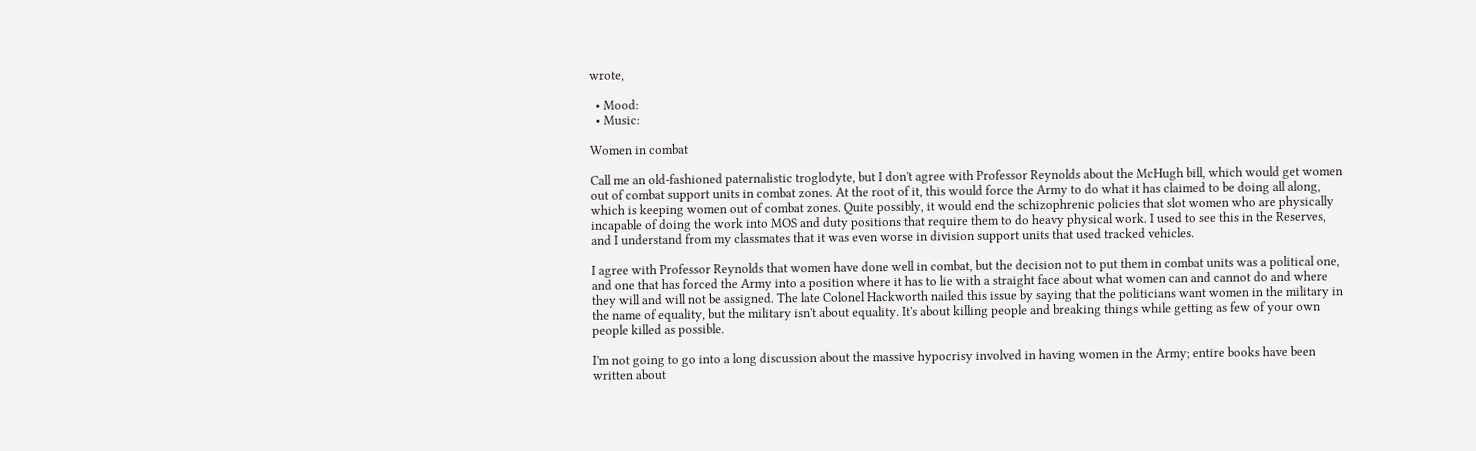wrote,

  • Mood:
  • Music:

Women in combat

Call me an old-fashioned paternalistic troglodyte, but I don't agree with Professor Reynolds about the McHugh bill, which would get women out of combat support units in combat zones. At the root of it, this would force the Army to do what it has claimed to be doing all along, which is keeping women out of combat zones. Quite possibly, it would end the schizophrenic policies that slot women who are physically incapable of doing the work into MOS and duty positions that require them to do heavy physical work. I used to see this in the Reserves, and I understand from my classmates that it was even worse in division support units that used tracked vehicles.

I agree with Professor Reynolds that women have done well in combat, but the decision not to put them in combat units was a political one, and one that has forced the Army into a position where it has to lie with a straight face about what women can and cannot do and where they will and will not be assigned. The late Colonel Hackworth nailed this issue by saying that the politicians want women in the military in the name of equality, but the military isn't about equality. It's about killing people and breaking things while getting as few of your own people killed as possible.

I'm not going to go into a long discussion about the massive hypocrisy involved in having women in the Army; entire books have been written about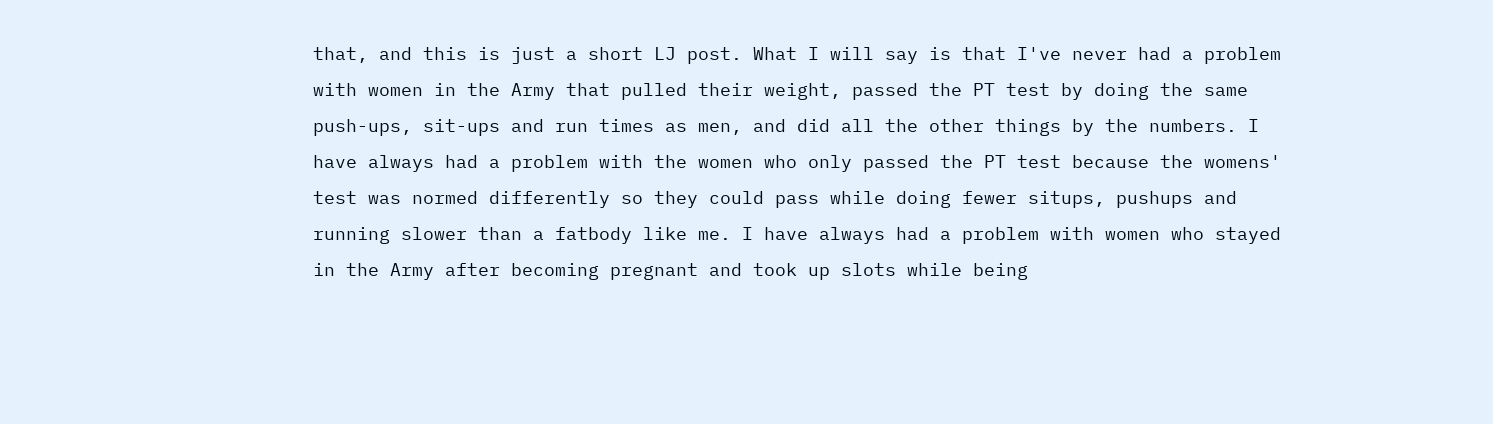that, and this is just a short LJ post. What I will say is that I've never had a problem with women in the Army that pulled their weight, passed the PT test by doing the same push-ups, sit-ups and run times as men, and did all the other things by the numbers. I have always had a problem with the women who only passed the PT test because the womens' test was normed differently so they could pass while doing fewer situps, pushups and running slower than a fatbody like me. I have always had a problem with women who stayed in the Army after becoming pregnant and took up slots while being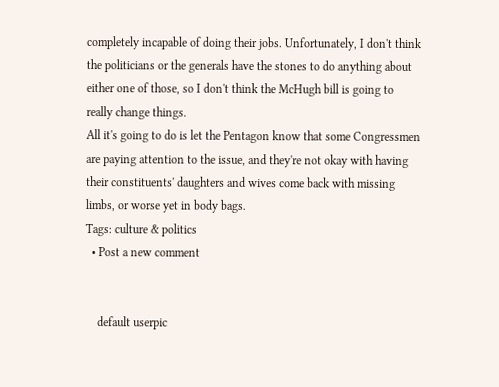completely incapable of doing their jobs. Unfortunately, I don't think the politicians or the generals have the stones to do anything about either one of those, so I don't think the McHugh bill is going to really change things.
All it's going to do is let the Pentagon know that some Congressmen are paying attention to the issue, and they're not okay with having their constituents' daughters and wives come back with missing limbs, or worse yet in body bags.
Tags: culture & politics
  • Post a new comment


    default userpic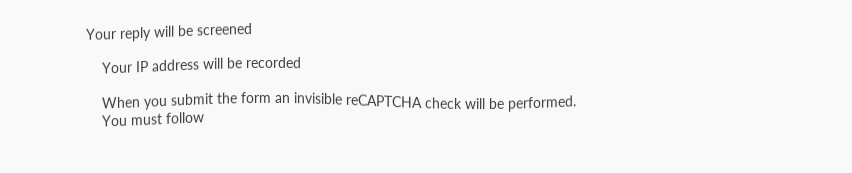Your reply will be screened

    Your IP address will be recorded

    When you submit the form an invisible reCAPTCHA check will be performed.
    You must follow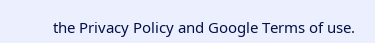the Privacy Policy and Google Terms of use.